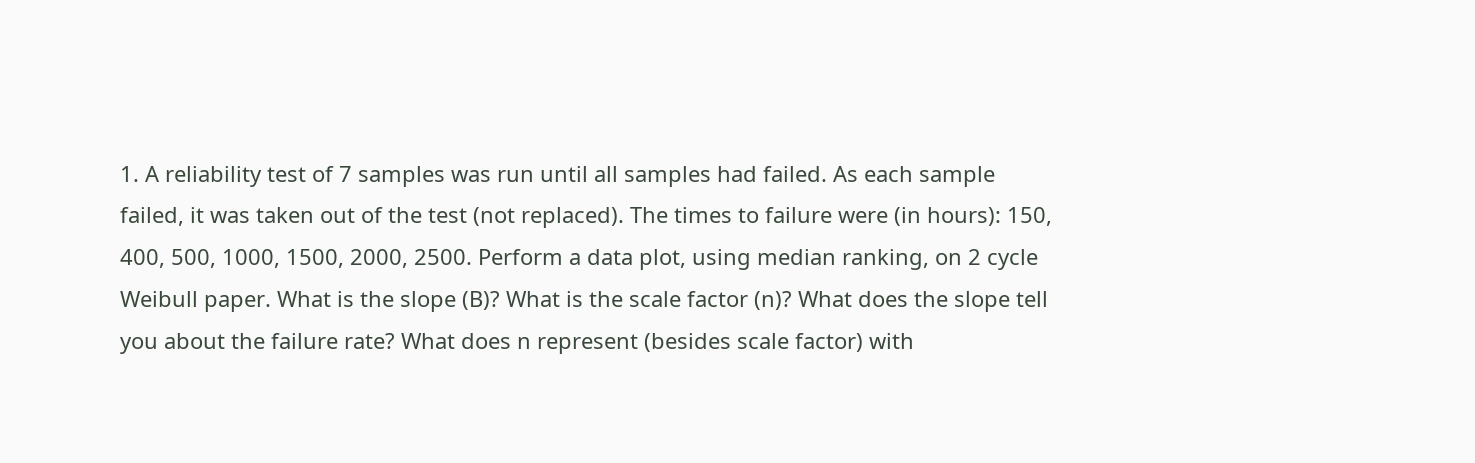1. A reliability test of 7 samples was run until all samples had failed. As each sample failed, it was taken out of the test (not replaced). The times to failure were (in hours): 150, 400, 500, 1000, 1500, 2000, 2500. Perform a data plot, using median ranking, on 2 cycle Weibull paper. What is the slope (B)? What is the scale factor (n)? What does the slope tell you about the failure rate? What does n represent (besides scale factor) with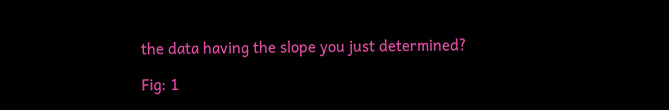the data having the slope you just determined?

Fig: 1